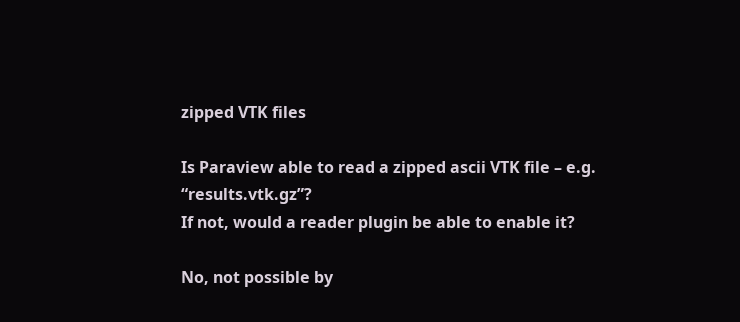zipped VTK files

Is Paraview able to read a zipped ascii VTK file – e.g. “results.vtk.gz”?
If not, would a reader plugin be able to enable it?

No, not possible by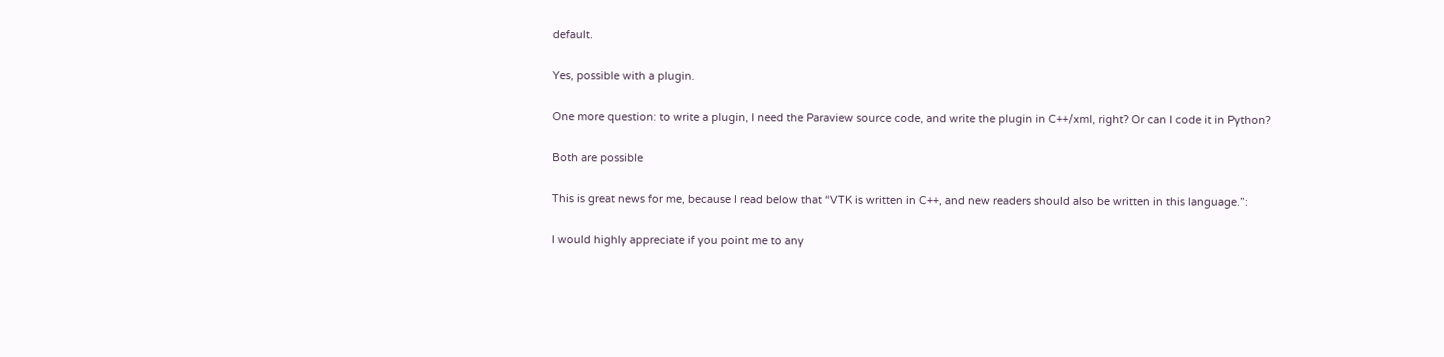default.

Yes, possible with a plugin.

One more question: to write a plugin, I need the Paraview source code, and write the plugin in C++/xml, right? Or can I code it in Python?

Both are possible

This is great news for me, because I read below that “VTK is written in C++, and new readers should also be written in this language.”:

I would highly appreciate if you point me to any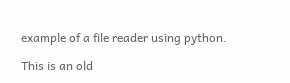example of a file reader using python.

This is an old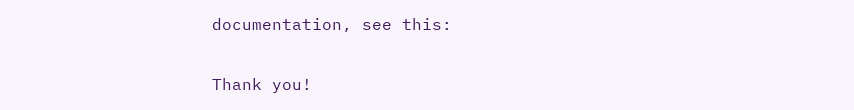documentation, see this:

Thank you!